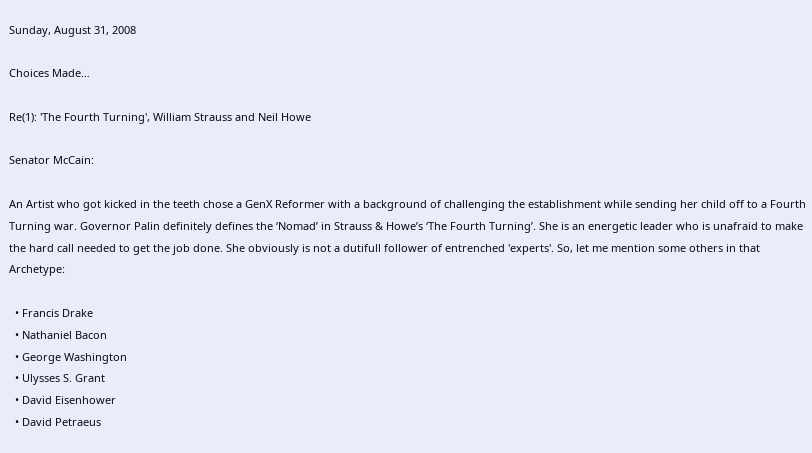Sunday, August 31, 2008

Choices Made…

Re(1): 'The Fourth Turning', William Strauss and Neil Howe

Senator McCain:

An Artist who got kicked in the teeth chose a GenX Reformer with a background of challenging the establishment while sending her child off to a Fourth Turning war. Governor Palin definitely defines the ‘Nomad’ in Strauss & Howe’s ‘The Fourth Turning’. She is an energetic leader who is unafraid to make the hard call needed to get the job done. She obviously is not a dutifull follower of entrenched 'experts'. So, let me mention some others in that Archetype:

  • Francis Drake
  • Nathaniel Bacon
  • George Washington
  • Ulysses S. Grant
  • David Eisenhower
  • David Petraeus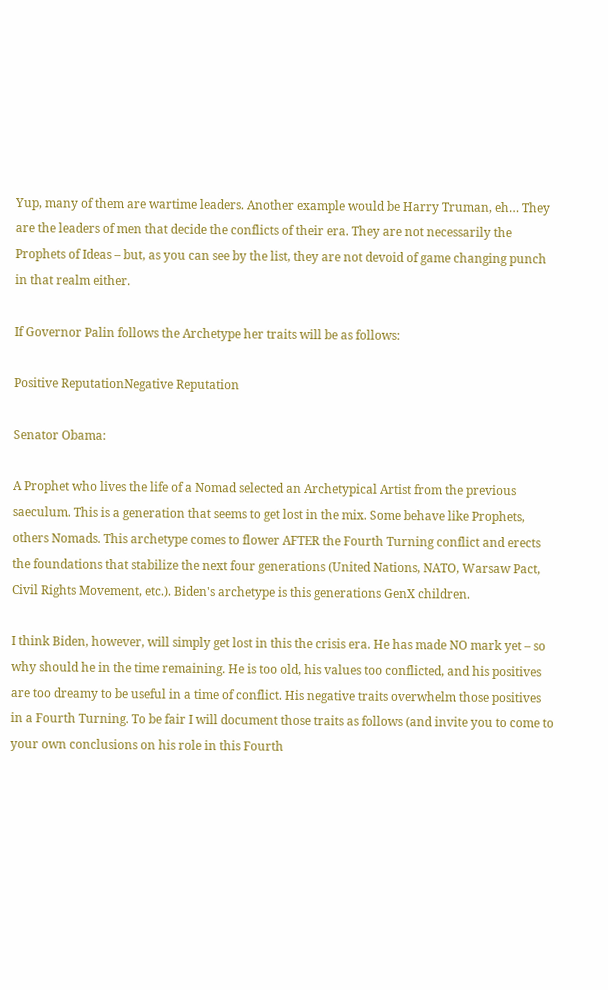Yup, many of them are wartime leaders. Another example would be Harry Truman, eh… They are the leaders of men that decide the conflicts of their era. They are not necessarily the Prophets of Ideas – but, as you can see by the list, they are not devoid of game changing punch in that realm either.

If Governor Palin follows the Archetype her traits will be as follows:

Positive ReputationNegative Reputation

Senator Obama:

A Prophet who lives the life of a Nomad selected an Archetypical Artist from the previous saeculum. This is a generation that seems to get lost in the mix. Some behave like Prophets, others Nomads. This archetype comes to flower AFTER the Fourth Turning conflict and erects the foundations that stabilize the next four generations (United Nations, NATO, Warsaw Pact, Civil Rights Movement, etc.). Biden's archetype is this generations GenX children.

I think Biden, however, will simply get lost in this the crisis era. He has made NO mark yet – so why should he in the time remaining. He is too old, his values too conflicted, and his positives are too dreamy to be useful in a time of conflict. His negative traits overwhelm those positives in a Fourth Turning. To be fair I will document those traits as follows (and invite you to come to your own conclusions on his role in this Fourth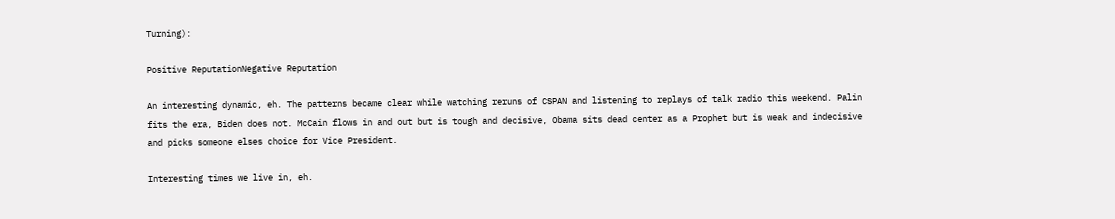Turning):

Positive ReputationNegative Reputation

An interesting dynamic, eh. The patterns became clear while watching reruns of CSPAN and listening to replays of talk radio this weekend. Palin fits the era, Biden does not. McCain flows in and out but is tough and decisive, Obama sits dead center as a Prophet but is weak and indecisive and picks someone elses choice for Vice President.

Interesting times we live in, eh.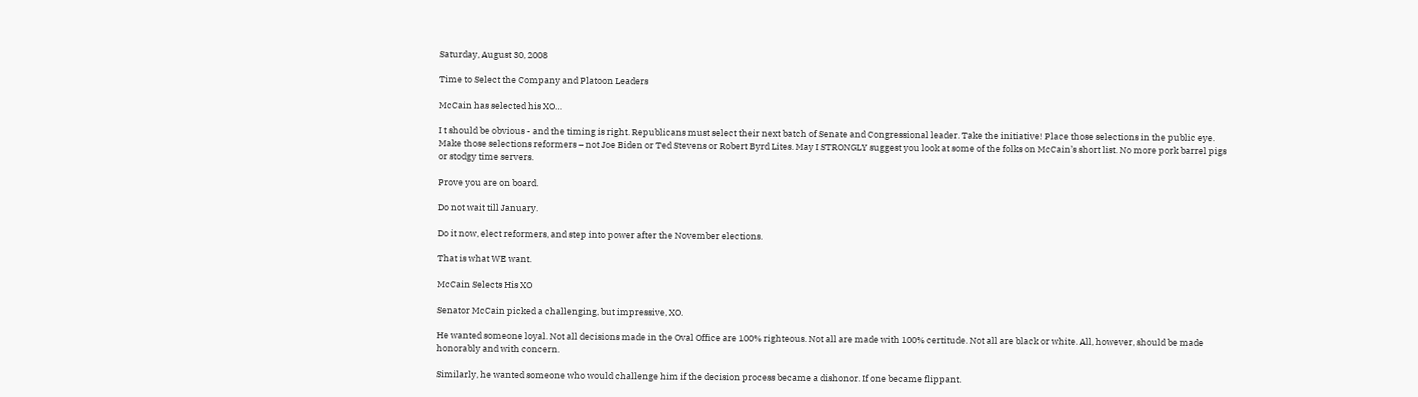Saturday, August 30, 2008

Time to Select the Company and Platoon Leaders

McCain has selected his XO…

I t should be obvious - and the timing is right. Republicans must select their next batch of Senate and Congressional leader. Take the initiative! Place those selections in the public eye. Make those selections reformers – not Joe Biden or Ted Stevens or Robert Byrd Lites. May I STRONGLY suggest you look at some of the folks on McCain’s short list. No more pork barrel pigs or stodgy time servers.

Prove you are on board.

Do not wait till January.

Do it now, elect reformers, and step into power after the November elections.

That is what WE want.

McCain Selects His XO

Senator McCain picked a challenging, but impressive, XO.

He wanted someone loyal. Not all decisions made in the Oval Office are 100% righteous. Not all are made with 100% certitude. Not all are black or white. All, however, should be made honorably and with concern.

Similarly, he wanted someone who would challenge him if the decision process became a dishonor. If one became flippant.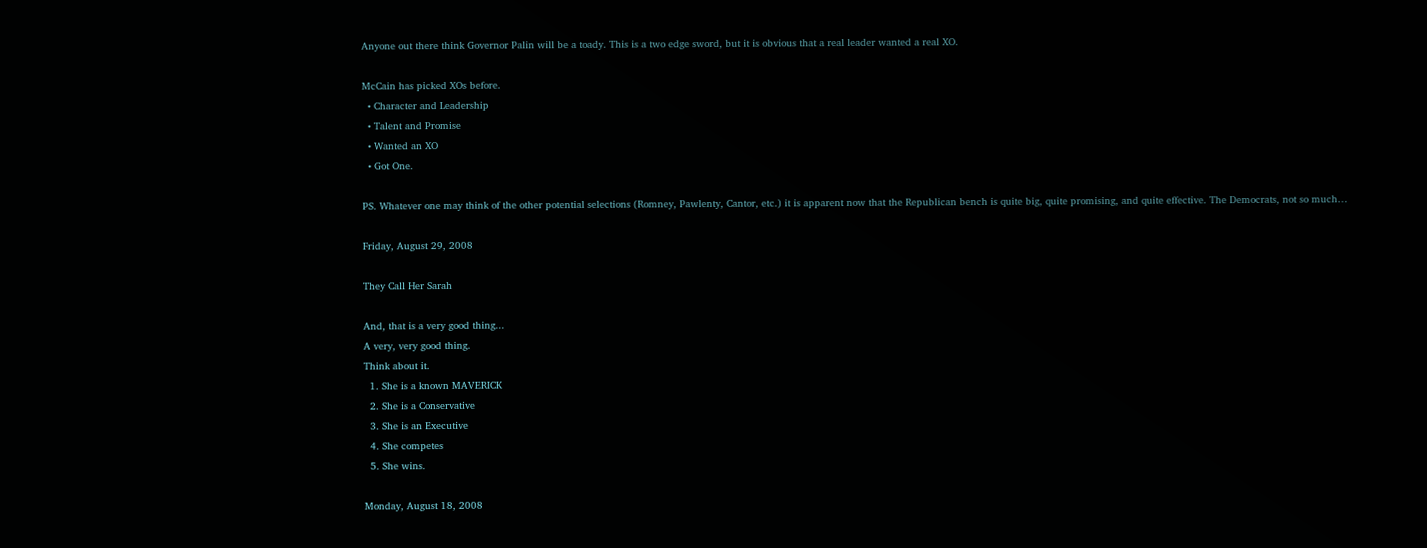Anyone out there think Governor Palin will be a toady. This is a two edge sword, but it is obvious that a real leader wanted a real XO.

McCain has picked XOs before.
  • Character and Leadership
  • Talent and Promise
  • Wanted an XO
  • Got One.

PS. Whatever one may think of the other potential selections (Romney, Pawlenty, Cantor, etc.) it is apparent now that the Republican bench is quite big, quite promising, and quite effective. The Democrats, not so much…

Friday, August 29, 2008

They Call Her Sarah

And, that is a very good thing...
A very, very good thing.
Think about it.
  1. She is a known MAVERICK
  2. She is a Conservative
  3. She is an Executive
  4. She competes
  5. She wins.

Monday, August 18, 2008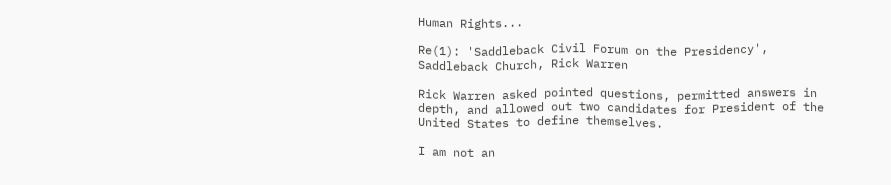Human Rights...

Re(1): 'Saddleback Civil Forum on the Presidency', Saddleback Church, Rick Warren

Rick Warren asked pointed questions, permitted answers in depth, and allowed out two candidates for President of the United States to define themselves.

I am not an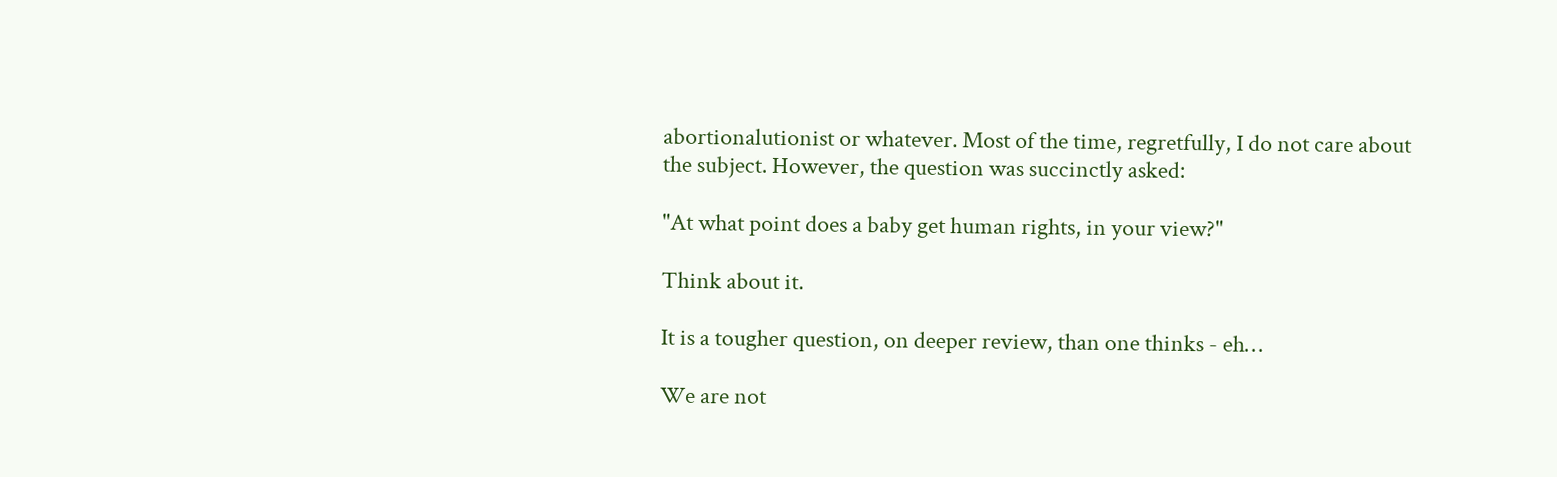abortionalutionist or whatever. Most of the time, regretfully, I do not care about the subject. However, the question was succinctly asked:

"At what point does a baby get human rights, in your view?"

Think about it.

It is a tougher question, on deeper review, than one thinks - eh…

We are not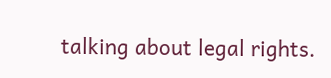talking about legal rights.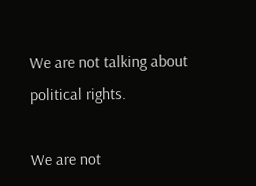We are not talking about political rights.

We are not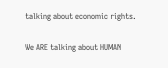talking about economic rights.

We ARE talking about HUMAN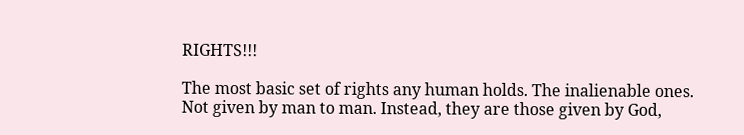RIGHTS!!!

The most basic set of rights any human holds. The inalienable ones. Not given by man to man. Instead, they are those given by God,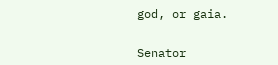god, or gaia.


Senator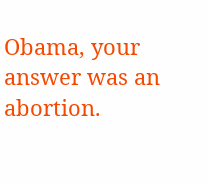Obama, your answer was an abortion.